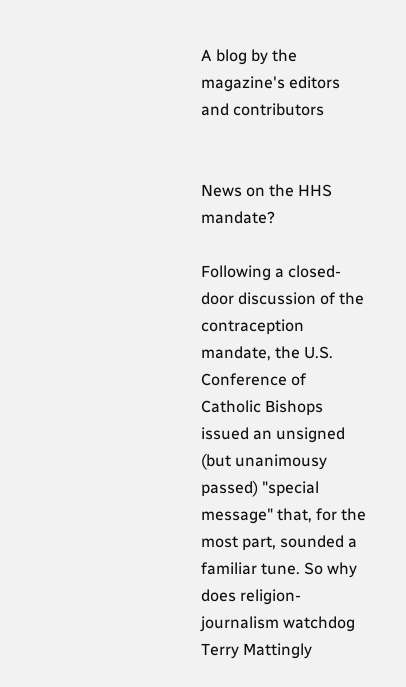A blog by the magazine's editors and contributors


News on the HHS mandate?

Following a closed-door discussion of the contraception mandate, the U.S. Conference of Catholic Bishops issued an unsigned (but unanimousy passed) "special message" that, for the most part, sounded a familiar tune. So why does religion-journalism watchdog Terry Mattingly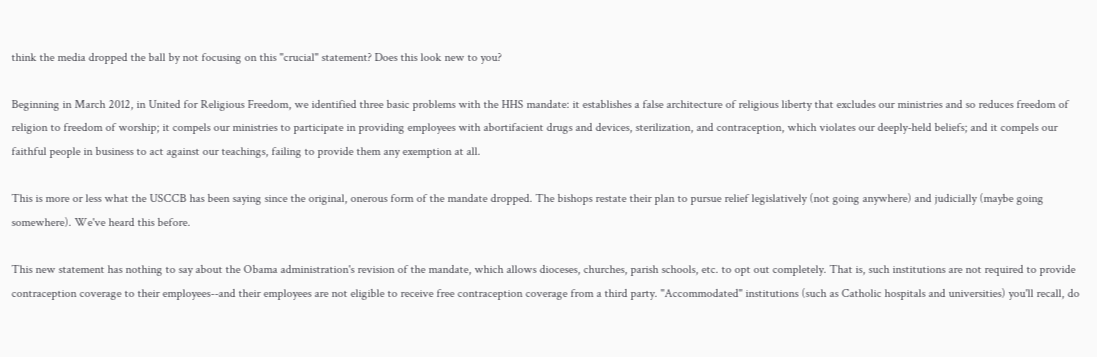think the media dropped the ball by not focusing on this "crucial" statement? Does this look new to you?

Beginning in March 2012, in United for Religious Freedom, we identified three basic problems with the HHS mandate: it establishes a false architecture of religious liberty that excludes our ministries and so reduces freedom of religion to freedom of worship; it compels our ministries to participate in providing employees with abortifacient drugs and devices, sterilization, and contraception, which violates our deeply-held beliefs; and it compels our faithful people in business to act against our teachings, failing to provide them any exemption at all.

This is more or less what the USCCB has been saying since the original, onerous form of the mandate dropped. The bishops restate their plan to pursue relief legislatively (not going anywhere) and judicially (maybe going somewhere). We've heard this before.

This new statement has nothing to say about the Obama administration's revision of the mandate, which allows dioceses, churches, parish schools, etc. to opt out completely. That is, such institutions are not required to provide contraception coverage to their employees--and their employees are not eligible to receive free contraception coverage from a third party. "Accommodated" institutions (such as Catholic hospitals and universities) you'll recall, do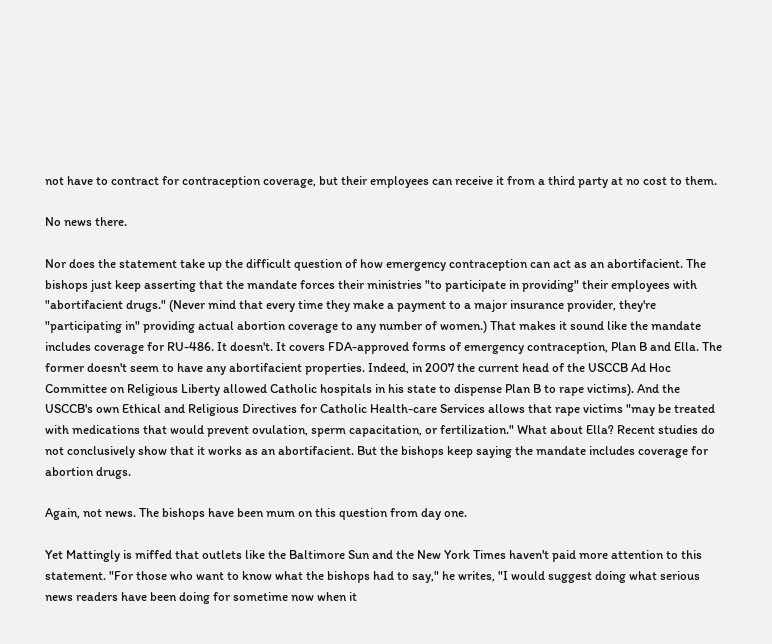not have to contract for contraception coverage, but their employees can receive it from a third party at no cost to them.

No news there.

Nor does the statement take up the difficult question of how emergency contraception can act as an abortifacient. The bishops just keep asserting that the mandate forces their ministries "to participate in providing" their employees with "abortifacient drugs." (Never mind that every time they make a payment to a major insurance provider, they're "participating in" providing actual abortion coverage to any number of women.) That makes it sound like the mandate includes coverage for RU-486. It doesn't. It covers FDA-approved forms of emergency contraception, Plan B and Ella. The former doesn't seem to have any abortifacient properties. Indeed, in 2007 the current head of the USCCB Ad Hoc Committee on Religious Liberty allowed Catholic hospitals in his state to dispense Plan B to rape victims). And the USCCB's own Ethical and Religious Directives for Catholic Health-care Services allows that rape victims "may be treated with medications that would prevent ovulation, sperm capacitation, or fertilization." What about Ella? Recent studies do not conclusively show that it works as an abortifacient. But the bishops keep saying the mandate includes coverage for abortion drugs.

Again, not news. The bishops have been mum on this question from day one.

Yet Mattingly is miffed that outlets like the Baltimore Sun and the New York Times haven't paid more attention to this statement. "For those who want to know what the bishops had to say," he writes, "I would suggest doing what serious news readers have been doing for sometime now when it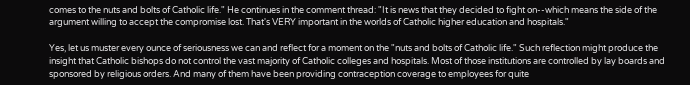comes to the nuts and bolts of Catholic life." He continues in the comment thread: "It is news that they decided to fight on--which means the side of the argument willing to accept the compromise lost. That's VERY important in the worlds of Catholic higher education and hospitals."

Yes, let us muster every ounce of seriousness we can and reflect for a moment on the "nuts and bolts of Catholic life." Such reflection might produce the insight that Catholic bishops do not control the vast majority of Catholic colleges and hospitals. Most of those institutions are controlled by lay boards and sponsored by religious orders. And many of them have been providing contraception coverage to employees for quite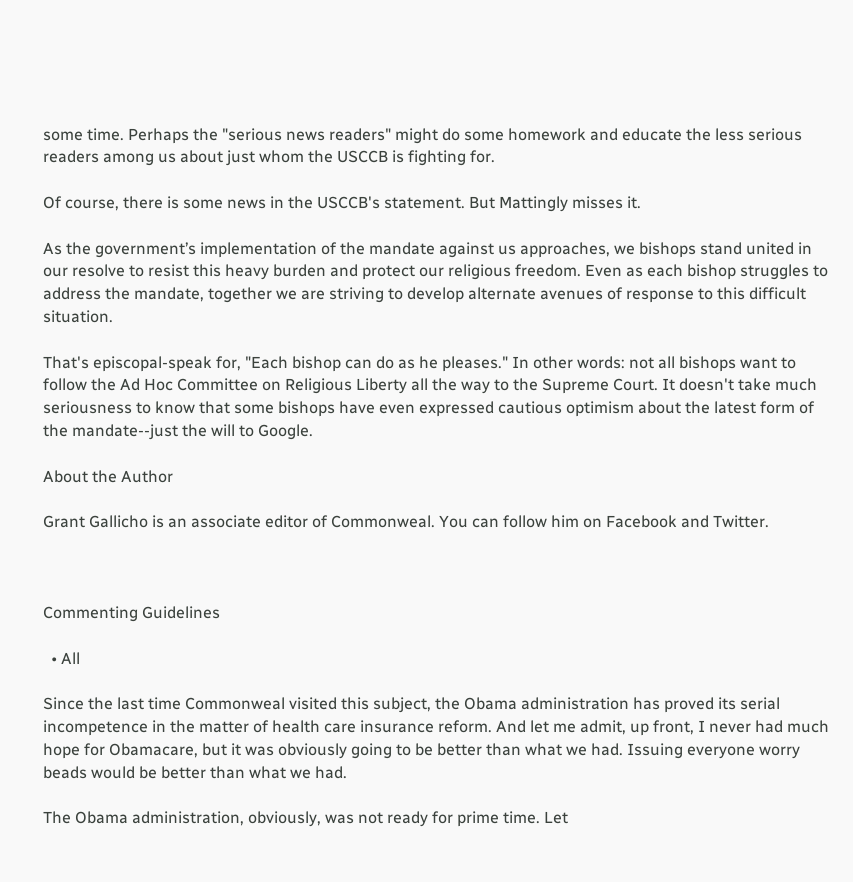some time. Perhaps the "serious news readers" might do some homework and educate the less serious readers among us about just whom the USCCB is fighting for.

Of course, there is some news in the USCCB's statement. But Mattingly misses it.

As the government’s implementation of the mandate against us approaches, we bishops stand united in our resolve to resist this heavy burden and protect our religious freedom. Even as each bishop struggles to address the mandate, together we are striving to develop alternate avenues of response to this difficult situation.

That's episcopal-speak for, "Each bishop can do as he pleases." In other words: not all bishops want to follow the Ad Hoc Committee on Religious Liberty all the way to the Supreme Court. It doesn't take much seriousness to know that some bishops have even expressed cautious optimism about the latest form of the mandate--just the will to Google.

About the Author

Grant Gallicho is an associate editor of Commonweal. You can follow him on Facebook and Twitter.



Commenting Guidelines

  • All

Since the last time Commonweal visited this subject, the Obama administration has proved its serial incompetence in the matter of health care insurance reform. And let me admit, up front, I never had much hope for Obamacare, but it was obviously going to be better than what we had. Issuing everyone worry beads would be better than what we had.

The Obama administration, obviously, was not ready for prime time. Let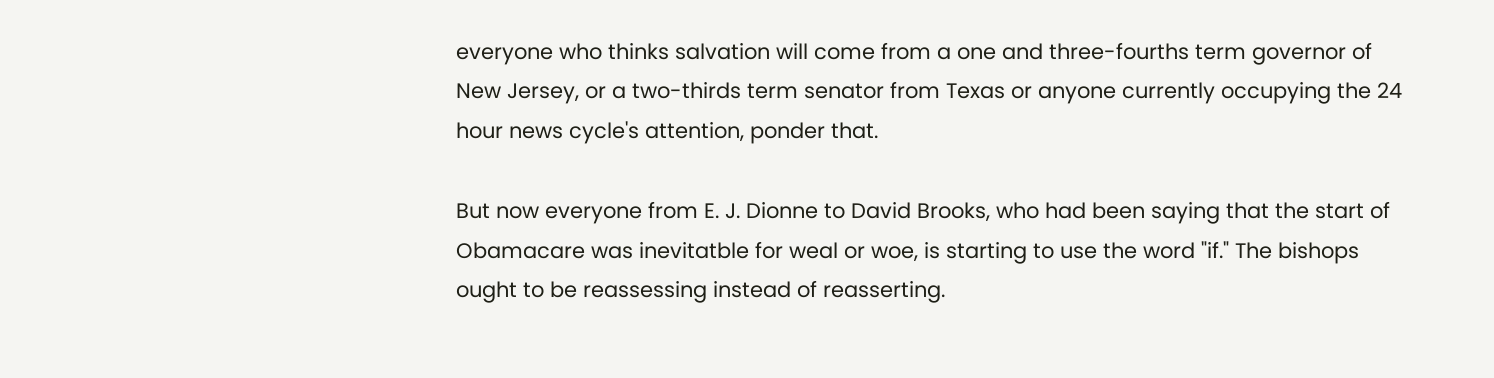everyone who thinks salvation will come from a one and three-fourths term governor of New Jersey, or a two-thirds term senator from Texas or anyone currently occupying the 24 hour news cycle's attention, ponder that.

But now everyone from E. J. Dionne to David Brooks, who had been saying that the start of Obamacare was inevitatble for weal or woe, is starting to use the word "if." The bishops ought to be reassessing instead of reasserting.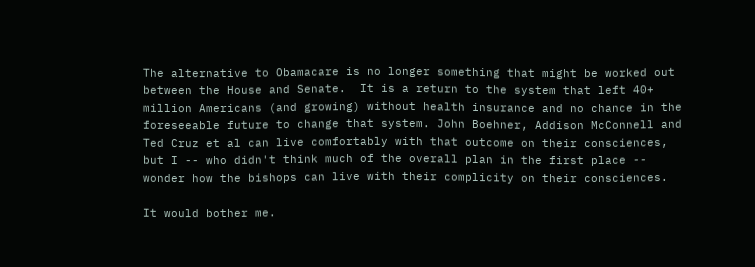The alternative to Obamacare is no longer something that might be worked out between the House and Senate.  It is a return to the system that left 40+ million Americans (and growing) without health insurance and no chance in the foreseeable future to change that system. John Boehner, Addison McConnell and Ted Cruz et al can live comfortably with that outcome on their consciences, but I -- who didn't think much of the overall plan in the first place -- wonder how the bishops can live with their complicity on their consciences.

It would bother me.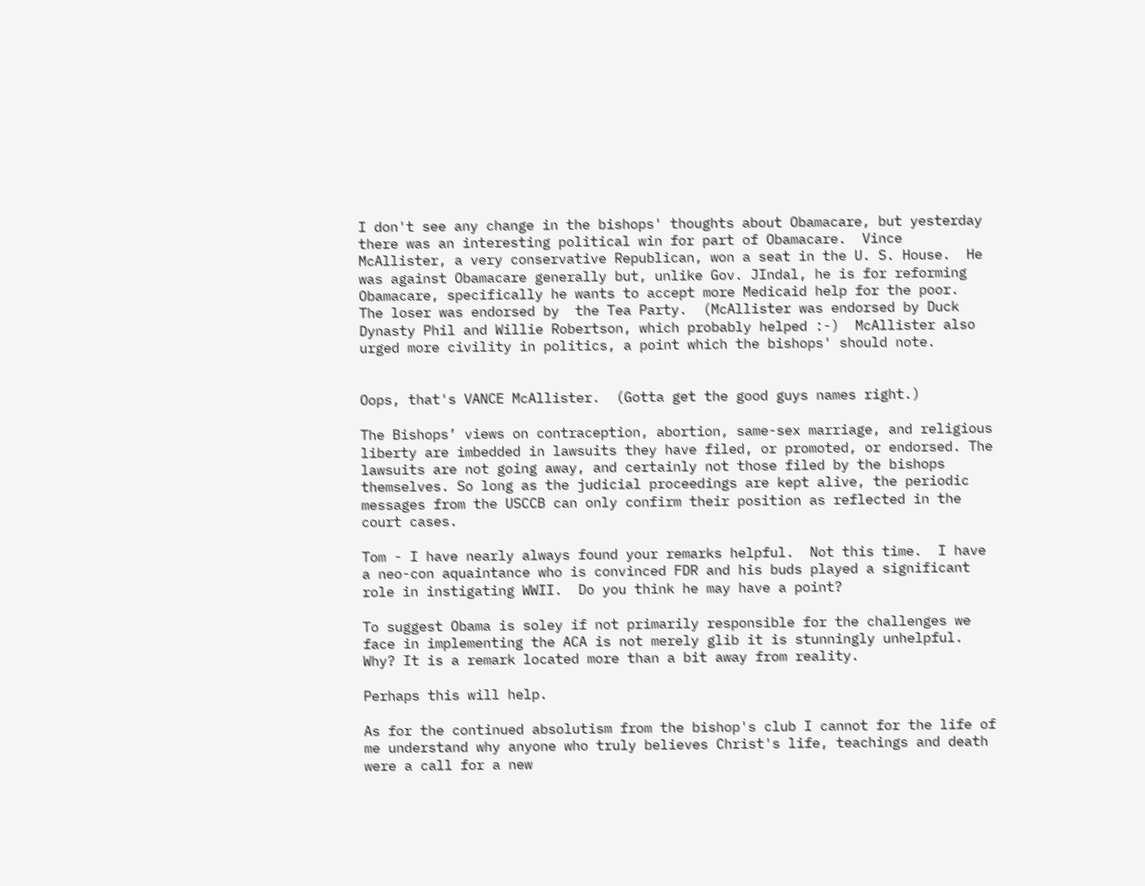I don't see any change in the bishops' thoughts about Obamacare, but yesterday there was an interesting political win for part of Obamacare.  Vince McAllister, a very conservative Republican, won a seat in the U. S. House.  He was against Obamacare generally but, unlike Gov. JIndal, he is for reforming Obamacare, specifically he wants to accept more Medicaid help for the poor.  The loser was endorsed by  the Tea Party.  (McAllister was endorsed by Duck Dynasty Phil and Willie Robertson, which probably helped :-)  McAllister also urged more civility in politics, a point which the bishops' should note.


Oops, that's VANCE McAllister.  (Gotta get the good guys names right.)

The Bishops’ views on contraception, abortion, same-sex marriage, and religious liberty are imbedded in lawsuits they have filed, or promoted, or endorsed. The lawsuits are not going away, and certainly not those filed by the bishops themselves. So long as the judicial proceedings are kept alive, the periodic messages from the USCCB can only confirm their position as reflected in the court cases.

Tom - I have nearly always found your remarks helpful.  Not this time.  I have a neo-con aquaintance who is convinced FDR and his buds played a significant role in instigating WWII.  Do you think he may have a point?

To suggest Obama is soley if not primarily responsible for the challenges we face in implementing the ACA is not merely glib it is stunningly unhelpful.  Why? It is a remark located more than a bit away from reality.

Perhaps this will help.

As for the continued absolutism from the bishop's club I cannot for the life of me understand why anyone who truly believes Christ's life, teachings and death were a call for a new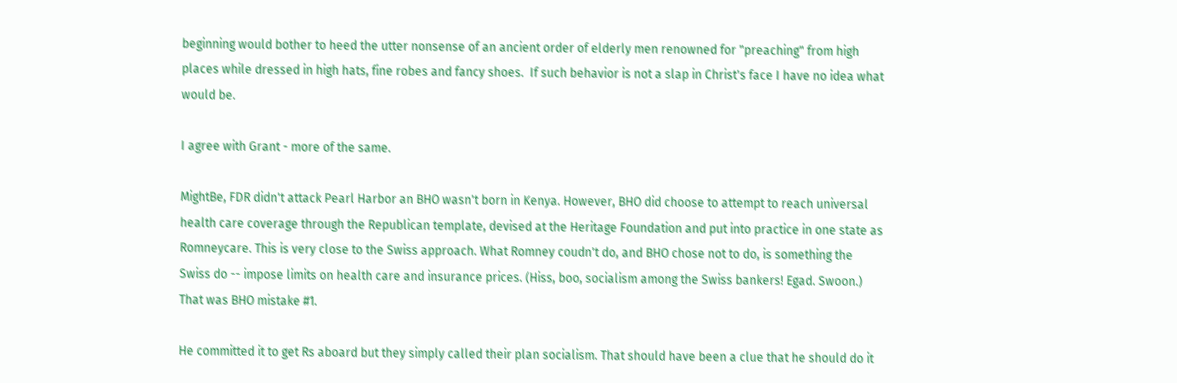beginning would bother to heed the utter nonsense of an ancient order of elderly men renowned for "preaching" from high places while dressed in high hats, fine robes and fancy shoes.  If such behavior is not a slap in Christ's face I have no idea what would be.

I agree with Grant - more of the same.

MightBe, FDR didn't attack Pearl Harbor an BHO wasn't born in Kenya. However, BHO did choose to attempt to reach universal health care coverage through the Republican template, devised at the Heritage Foundation and put into practice in one state as Romneycare. This is very close to the Swiss approach. What Romney coudn't do, and BHO chose not to do, is something the Swiss do -- impose limits on health care and insurance prices. (Hiss, boo, socialism among the Swiss bankers! Egad. Swoon.) That was BHO mistake #1.

He committed it to get Rs aboard but they simply called their plan socialism. That should have been a clue that he should do it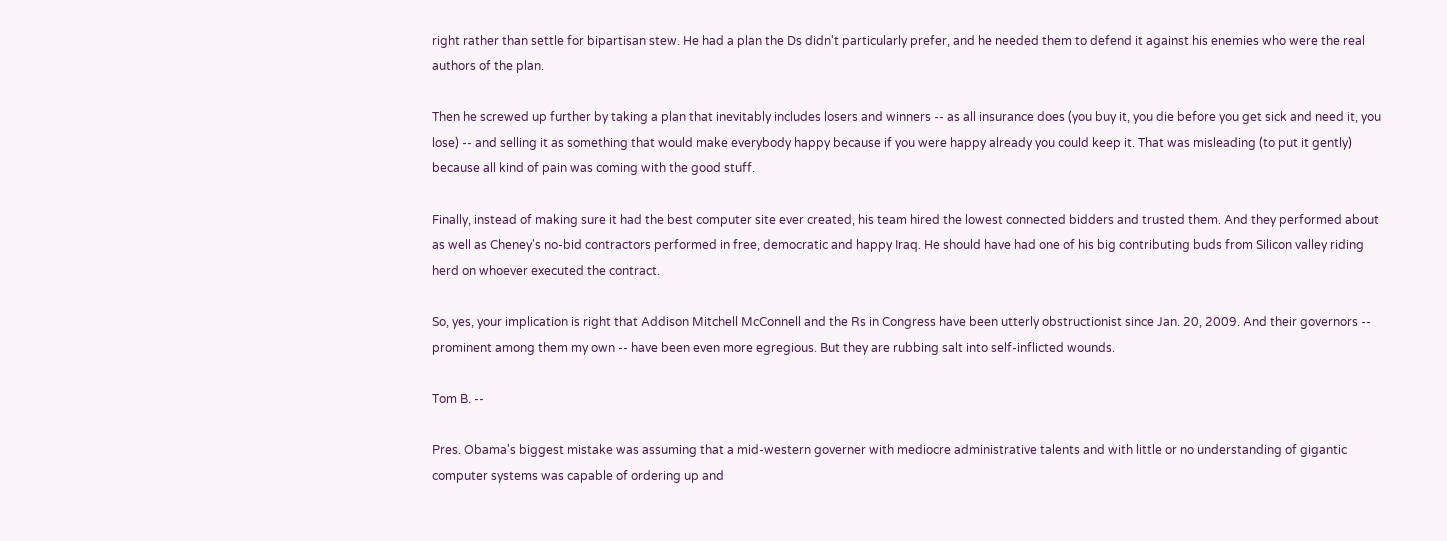right rather than settle for bipartisan stew. He had a plan the Ds didn't particularly prefer, and he needed them to defend it against his enemies who were the real authors of the plan.

Then he screwed up further by taking a plan that inevitably includes losers and winners -- as all insurance does (you buy it, you die before you get sick and need it, you lose) -- and selling it as something that would make everybody happy because if you were happy already you could keep it. That was misleading (to put it gently)  because all kind of pain was coming with the good stuff.

Finally, instead of making sure it had the best computer site ever created, his team hired the lowest connected bidders and trusted them. And they performed about as well as Cheney's no-bid contractors performed in free, democratic and happy Iraq. He should have had one of his big contributing buds from Silicon valley riding herd on whoever executed the contract.

So, yes, your implication is right that Addison Mitchell McConnell and the Rs in Congress have been utterly obstructionist since Jan. 20, 2009. And their governors -- prominent among them my own -- have been even more egregious. But they are rubbing salt into self-inflicted wounds.

Tom B. --

Pres. Obama's biggest mistake was assuming that a mid-western governer with mediocre administrative talents and with little or no understanding of gigantic  computer systems was capable of ordering up and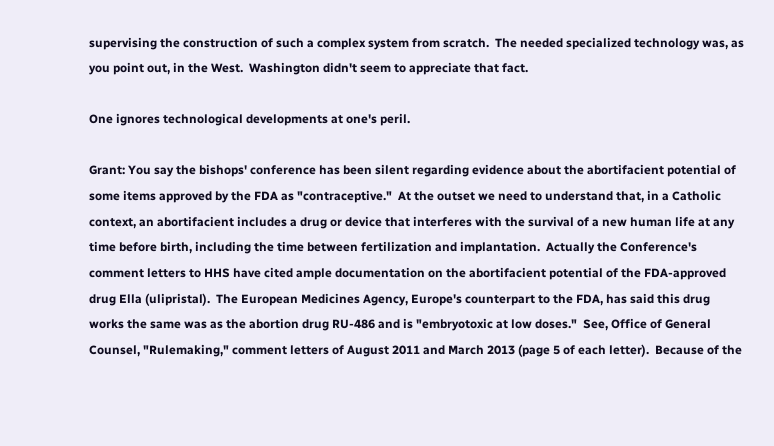supervising the construction of such a complex system from scratch.  The needed specialized technology was, as you point out, in the West.  Washington didn't seem to appreciate that fact.

One ignores technological developments at one's peril.

Grant: You say the bishops' conference has been silent regarding evidence about the abortifacient potential of some items approved by the FDA as "contraceptive."  At the outset we need to understand that, in a Catholic context, an abortifacient includes a drug or device that interferes with the survival of a new human life at any time before birth, including the time between fertilization and implantation.  Actually the Conference's comment letters to HHS have cited ample documentation on the abortifacient potential of the FDA-approved drug Ella (ulipristal).  The European Medicines Agency, Europe's counterpart to the FDA, has said this drug works the same was as the abortion drug RU-486 and is "embryotoxic at low doses."  See, Office of General Counsel, "Rulemaking," comment letters of August 2011 and March 2013 (page 5 of each letter).  Because of the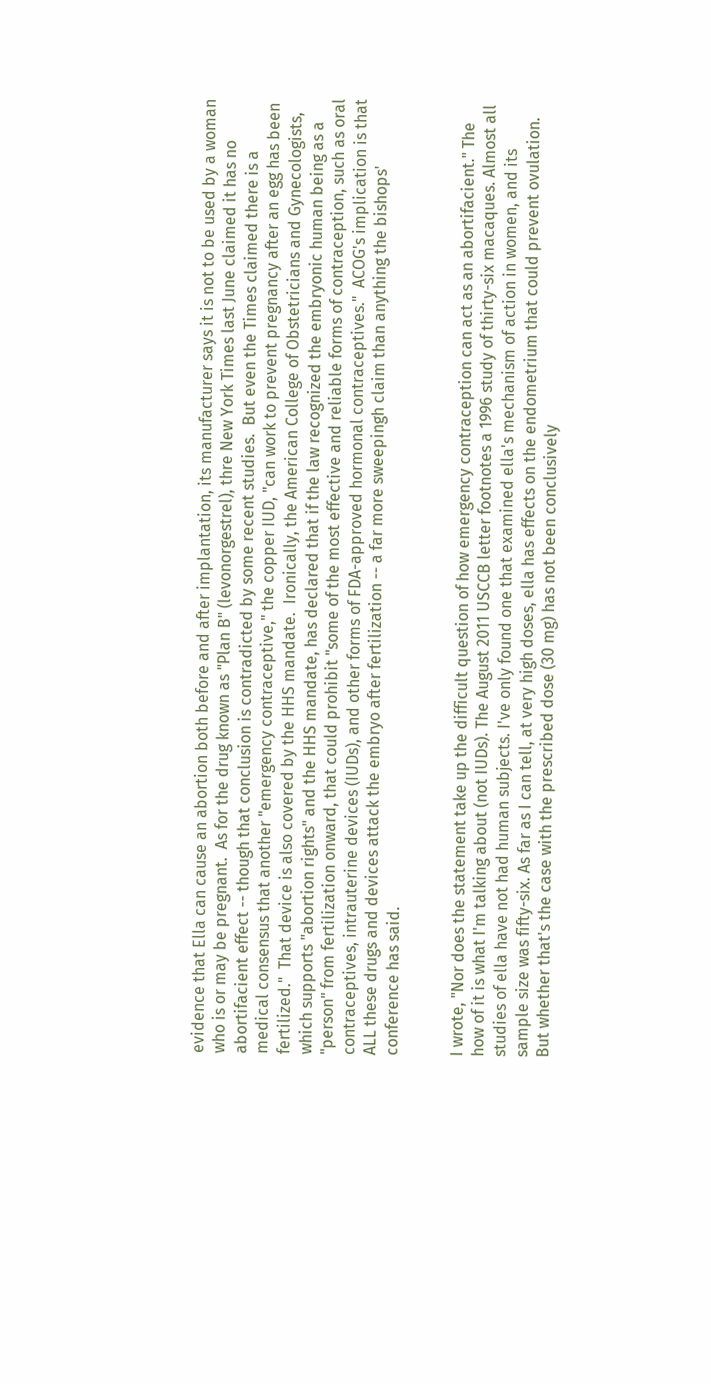evidence that Ella can cause an abortion both before and after implantation, its manufacturer says it is not to be used by a woman who is or may be pregnant.  As for the drug known as "Plan B" (levonorgestrel), thre New York Times last June claimed it has no abortifacient effect -- though that conclusion is contradicted by some recent studies.  But even the Times claimed there is a medical consensus that another "emergency contraceptive," the copper IUD, "can work to prevent pregnancy after an egg has been fertilized."  That device is also covered by the HHS mandate.  Ironically, the American College of Obstetricians and Gynecologists, which supports "abortion rights" and the HHS mandate, has declared that if the law recognized the embryonic human being as a "person" from fertilization onward, that could prohibit "some of the most effective and reliable forms of contraception, such as oral contraceptives, intrauterine devices (IUDs), and other forms of FDA-approved hormonal contraceptives."  ACOG's implication is that ALL these drugs and devices attack the embryo after fertilization -- a far more sweepingh claim than anything the bishops' conference has said.


I wrote, "Nor does the statement take up the difficult question of how emergency contraception can act as an abortifacient." The how of it is what I'm talking about (not IUDs). The August 2011 USCCB letter footnotes a 1996 study of thirty-six macaques. Almost all studies of ella have not had human subjects. I've only found one that examined ella's mechanism of action in women, and its sample size was fifty-six. As far as I can tell, at very high doses, ella has effects on the endometrium that could prevent ovulation. But whether that's the case with the prescribed dose (30 mg) has not been conclusively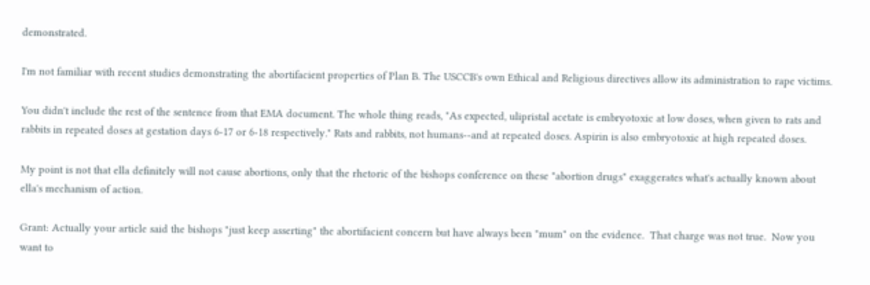demonstrated.

I'm not familiar with recent studies demonstrating the abortifacient properties of Plan B. The USCCB's own Ethical and Religious directives allow its administration to rape victims.

You didn't include the rest of the sentence from that EMA document. The whole thing reads, "As expected, ulipristal acetate is embryotoxic at low doses, when given to rats and rabbits in repeated doses at gestation days 6-17 or 6-18 respectively." Rats and rabbits, not humans--and at repeated doses. Aspirin is also embryotoxic at high repeated doses.

My point is not that ella definitely will not cause abortions, only that the rhetoric of the bishops conference on these "abortion drugs" exaggerates what's actually known about ella's mechanism of action.

Grant: Actually your article said the bishops "just keep asserting" the abortifacient concern but have always been "mum" on the evidence.  That charge was not true.  Now you want to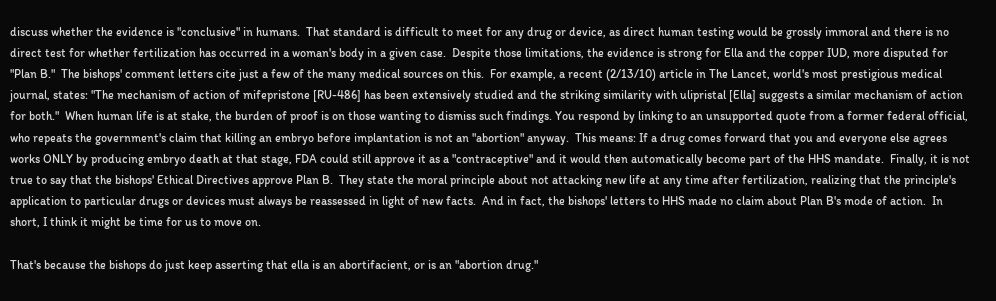discuss whether the evidence is "conclusive" in humans.  That standard is difficult to meet for any drug or device, as direct human testing would be grossly immoral and there is no direct test for whether fertilization has occurred in a woman's body in a given case.  Despite those limitations, the evidence is strong for Ella and the copper IUD, more disputed for "Plan B."  The bishops' comment letters cite just a few of the many medical sources on this.  For example, a recent (2/13/10) article in The Lancet, world's most prestigious medical journal, states: "The mechanism of action of mifepristone [RU-486] has been extensively studied and the striking similarity with ulipristal [Ella] suggests a similar mechanism of action for both."  When human life is at stake, the burden of proof is on those wanting to dismiss such findings. You respond by linking to an unsupported quote from a former federal official, who repeats the government's claim that killing an embryo before implantation is not an "abortion" anyway.  This means: If a drug comes forward that you and everyone else agrees works ONLY by producing embryo death at that stage, FDA could still approve it as a "contraceptive" and it would then automatically become part of the HHS mandate.  Finally, it is not true to say that the bishops' Ethical Directives approve Plan B.  They state the moral principle about not attacking new life at any time after fertilization, realizing that the principle's application to particular drugs or devices must always be reassessed in light of new facts.  And in fact, the bishops' letters to HHS made no claim about Plan B's mode of action.  In short, I think it might be time for us to move on.

That's because the bishops do just keep asserting that ella is an abortifacient, or is an "abortion drug."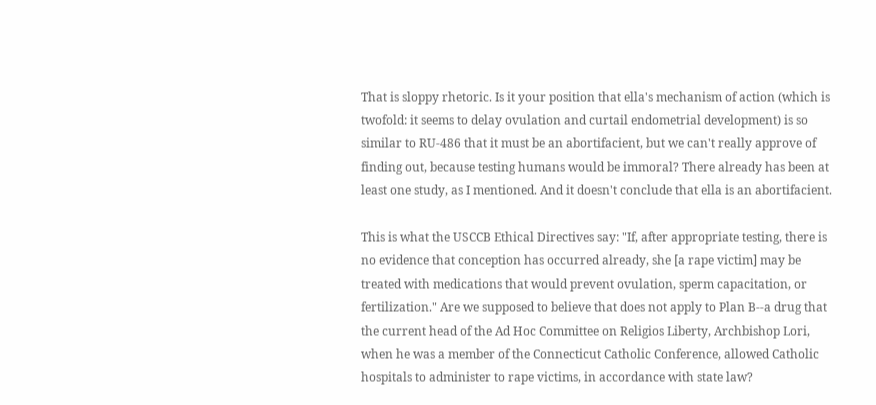That is sloppy rhetoric. Is it your position that ella's mechanism of action (which is twofold: it seems to delay ovulation and curtail endometrial development) is so similar to RU-486 that it must be an abortifacient, but we can't really approve of finding out, because testing humans would be immoral? There already has been at least one study, as I mentioned. And it doesn't conclude that ella is an abortifacient.

This is what the USCCB Ethical Directives say: "If, after appropriate testing, there is no evidence that conception has occurred already, she [a rape victim] may be treated with medications that would prevent ovulation, sperm capacitation, or fertilization." Are we supposed to believe that does not apply to Plan B--a drug that the current head of the Ad Hoc Committee on Religios Liberty, Archbishop Lori, when he was a member of the Connecticut Catholic Conference, allowed Catholic hospitals to administer to rape victims, in accordance with state law?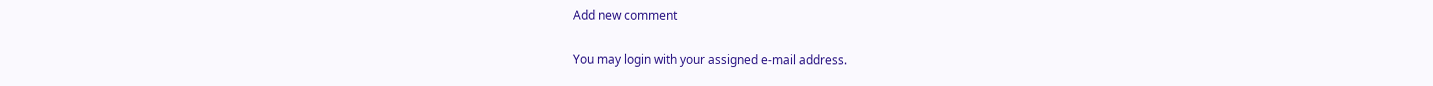Add new comment

You may login with your assigned e-mail address.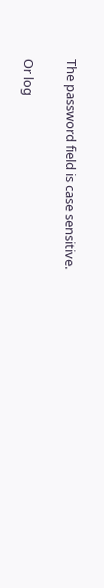The password field is case sensitive.

Or log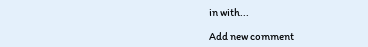in with...

Add new comment